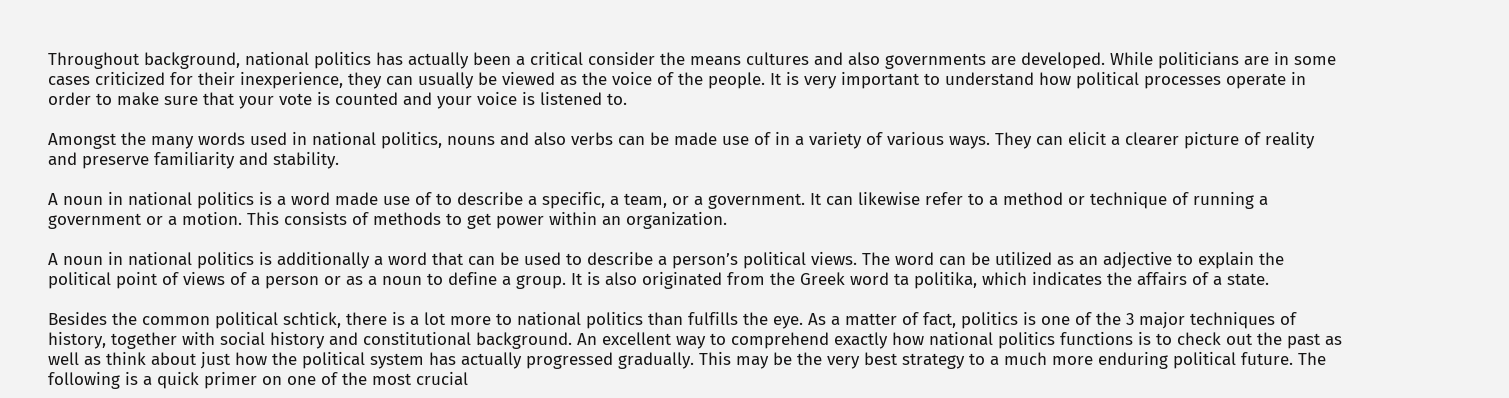Throughout background, national politics has actually been a critical consider the means cultures and also governments are developed. While politicians are in some cases criticized for their inexperience, they can usually be viewed as the voice of the people. It is very important to understand how political processes operate in order to make sure that your vote is counted and your voice is listened to.

Amongst the many words used in national politics, nouns and also verbs can be made use of in a variety of various ways. They can elicit a clearer picture of reality and preserve familiarity and stability.

A noun in national politics is a word made use of to describe a specific, a team, or a government. It can likewise refer to a method or technique of running a government or a motion. This consists of methods to get power within an organization.

A noun in national politics is additionally a word that can be used to describe a person’s political views. The word can be utilized as an adjective to explain the political point of views of a person or as a noun to define a group. It is also originated from the Greek word ta politika, which indicates the affairs of a state.

Besides the common political schtick, there is a lot more to national politics than fulfills the eye. As a matter of fact, politics is one of the 3 major techniques of history, together with social history and constitutional background. An excellent way to comprehend exactly how national politics functions is to check out the past as well as think about just how the political system has actually progressed gradually. This may be the very best strategy to a much more enduring political future. The following is a quick primer on one of the most crucial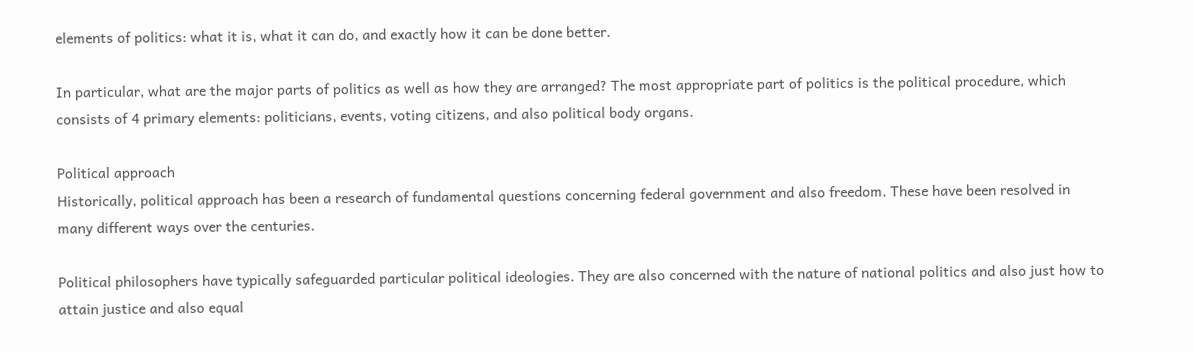elements of politics: what it is, what it can do, and exactly how it can be done better.

In particular, what are the major parts of politics as well as how they are arranged? The most appropriate part of politics is the political procedure, which consists of 4 primary elements: politicians, events, voting citizens, and also political body organs.

Political approach
Historically, political approach has been a research of fundamental questions concerning federal government and also freedom. These have been resolved in many different ways over the centuries.

Political philosophers have typically safeguarded particular political ideologies. They are also concerned with the nature of national politics and also just how to attain justice and also equal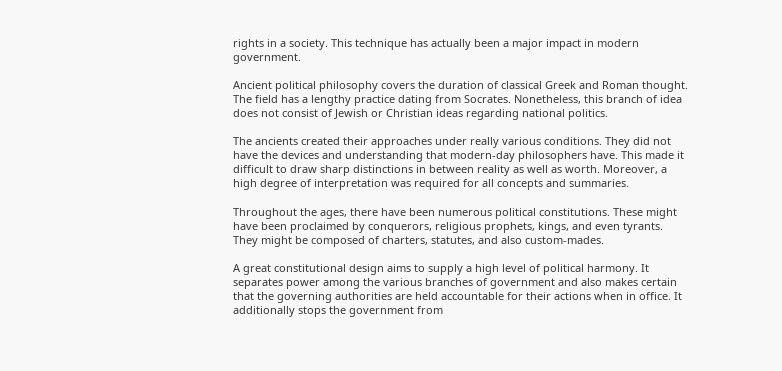rights in a society. This technique has actually been a major impact in modern government.

Ancient political philosophy covers the duration of classical Greek and Roman thought. The field has a lengthy practice dating from Socrates. Nonetheless, this branch of idea does not consist of Jewish or Christian ideas regarding national politics.

The ancients created their approaches under really various conditions. They did not have the devices and understanding that modern-day philosophers have. This made it difficult to draw sharp distinctions in between reality as well as worth. Moreover, a high degree of interpretation was required for all concepts and summaries.

Throughout the ages, there have been numerous political constitutions. These might have been proclaimed by conquerors, religious prophets, kings, and even tyrants. They might be composed of charters, statutes, and also custom-mades.

A great constitutional design aims to supply a high level of political harmony. It separates power among the various branches of government and also makes certain that the governing authorities are held accountable for their actions when in office. It additionally stops the government from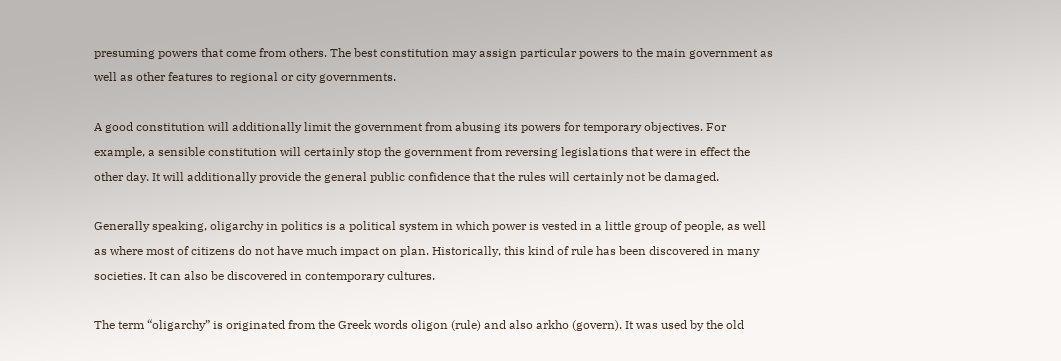presuming powers that come from others. The best constitution may assign particular powers to the main government as well as other features to regional or city governments.

A good constitution will additionally limit the government from abusing its powers for temporary objectives. For example, a sensible constitution will certainly stop the government from reversing legislations that were in effect the other day. It will additionally provide the general public confidence that the rules will certainly not be damaged.

Generally speaking, oligarchy in politics is a political system in which power is vested in a little group of people, as well as where most of citizens do not have much impact on plan. Historically, this kind of rule has been discovered in many societies. It can also be discovered in contemporary cultures.

The term “oligarchy” is originated from the Greek words oligon (rule) and also arkho (govern). It was used by the old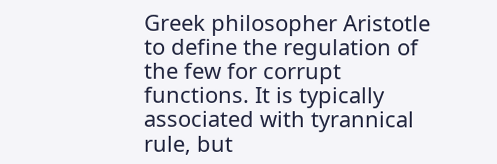Greek philosopher Aristotle to define the regulation of the few for corrupt functions. It is typically associated with tyrannical rule, but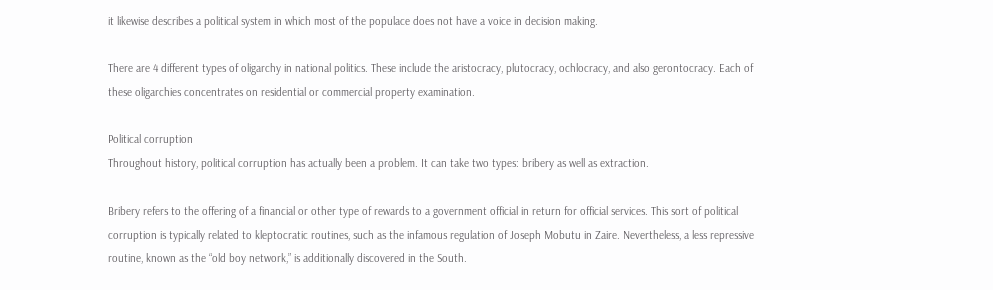it likewise describes a political system in which most of the populace does not have a voice in decision making.

There are 4 different types of oligarchy in national politics. These include the aristocracy, plutocracy, ochlocracy, and also gerontocracy. Each of these oligarchies concentrates on residential or commercial property examination.

Political corruption
Throughout history, political corruption has actually been a problem. It can take two types: bribery as well as extraction.

Bribery refers to the offering of a financial or other type of rewards to a government official in return for official services. This sort of political corruption is typically related to kleptocratic routines, such as the infamous regulation of Joseph Mobutu in Zaire. Nevertheless, a less repressive routine, known as the “old boy network,” is additionally discovered in the South.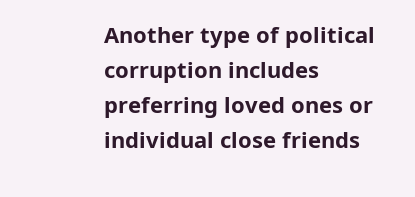Another type of political corruption includes preferring loved ones or individual close friends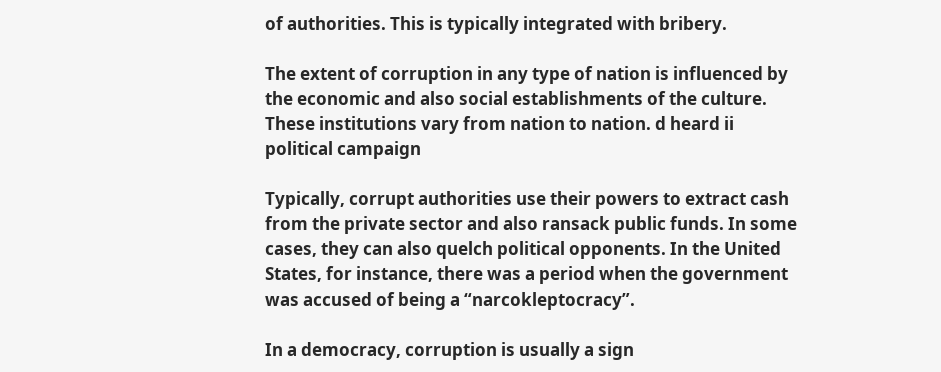of authorities. This is typically integrated with bribery.

The extent of corruption in any type of nation is influenced by the economic and also social establishments of the culture. These institutions vary from nation to nation. d heard ii political campaign

Typically, corrupt authorities use their powers to extract cash from the private sector and also ransack public funds. In some cases, they can also quelch political opponents. In the United States, for instance, there was a period when the government was accused of being a “narcokleptocracy”.

In a democracy, corruption is usually a sign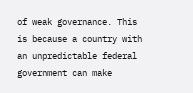of weak governance. This is because a country with an unpredictable federal government can make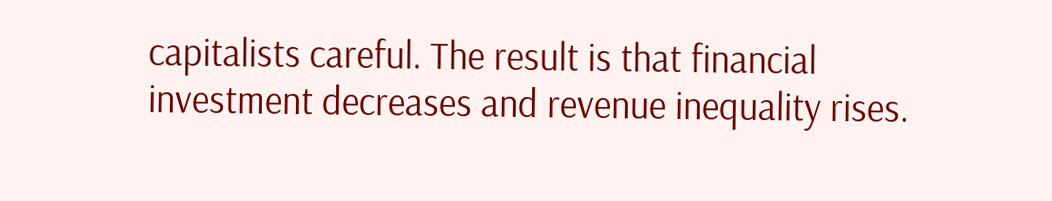capitalists careful. The result is that financial investment decreases and revenue inequality rises.